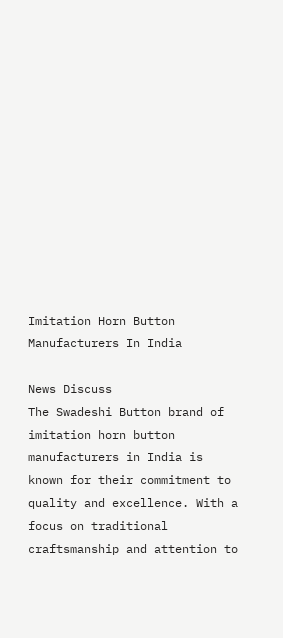Imitation Horn Button Manufacturers In India

News Discuss
The Swadeshi Button brand of imitation horn button manufacturers in India is known for their commitment to quality and excellence. With a focus on traditional craftsmanship and attention to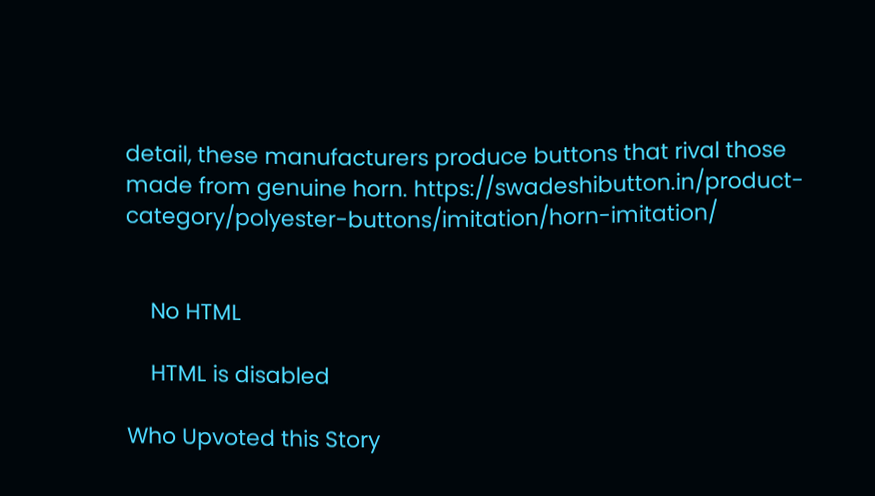detail, these manufacturers produce buttons that rival those made from genuine horn. https://swadeshibutton.in/product-category/polyester-buttons/imitation/horn-imitation/


    No HTML

    HTML is disabled

Who Upvoted this Story